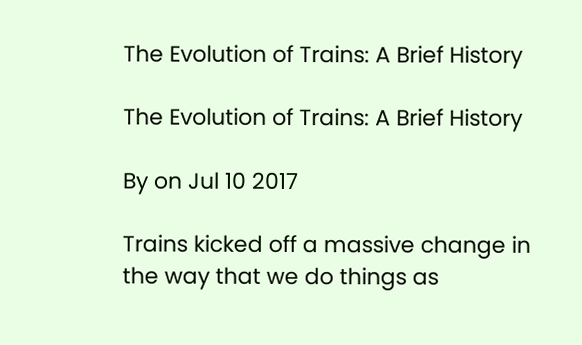The Evolution of Trains: A Brief History

The Evolution of Trains: A Brief History

By on Jul 10 2017

Trains kicked off a massive change in the way that we do things as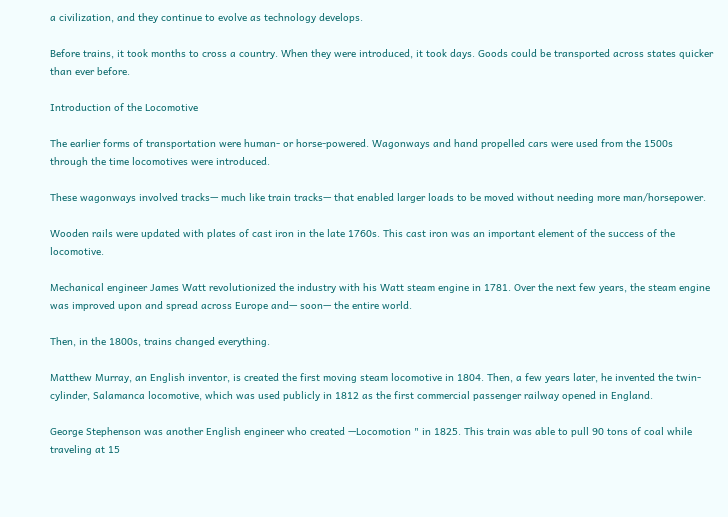a civilization, and they continue to evolve as technology develops.

Before trains, it took months to cross a country. When they were introduced, it took days. Goods could be transported across states quicker than ever before.

Introduction of the Locomotive

The earlier forms of transportation were human- or horse-powered. Wagonways and hand propelled cars were used from the 1500s through the time locomotives were introduced.

These wagonways involved tracks— much like train tracks— that enabled larger loads to be moved without needing more man/horsepower.

Wooden rails were updated with plates of cast iron in the late 1760s. This cast iron was an important element of the success of the locomotive.

Mechanical engineer James Watt revolutionized the industry with his Watt steam engine in 1781. Over the next few years, the steam engine was improved upon and spread across Europe and— soon— the entire world.

Then, in the 1800s, trains changed everything.

Matthew Murray, an English inventor, is created the first moving steam locomotive in 1804. Then, a few years later, he invented the twin-cylinder, Salamanca locomotive, which was used publicly in 1812 as the first commercial passenger railway opened in England.

George Stephenson was another English engineer who created —Locomotion " in 1825. This train was able to pull 90 tons of coal while traveling at 15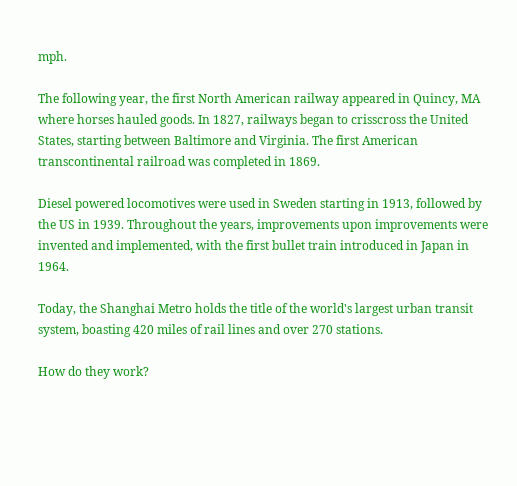mph.

The following year, the first North American railway appeared in Quincy, MA where horses hauled goods. In 1827, railways began to crisscross the United States, starting between Baltimore and Virginia. The first American transcontinental railroad was completed in 1869.

Diesel powered locomotives were used in Sweden starting in 1913, followed by the US in 1939. Throughout the years, improvements upon improvements were invented and implemented, with the first bullet train introduced in Japan in 1964.

Today, the Shanghai Metro holds the title of the world's largest urban transit system, boasting 420 miles of rail lines and over 270 stations.

How do they work?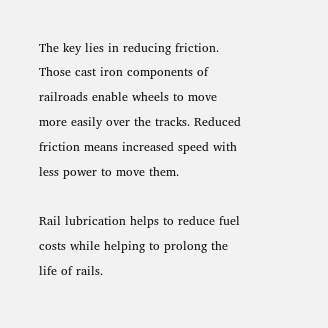The key lies in reducing friction. Those cast iron components of railroads enable wheels to move more easily over the tracks. Reduced friction means increased speed with less power to move them.

Rail lubrication helps to reduce fuel costs while helping to prolong the life of rails.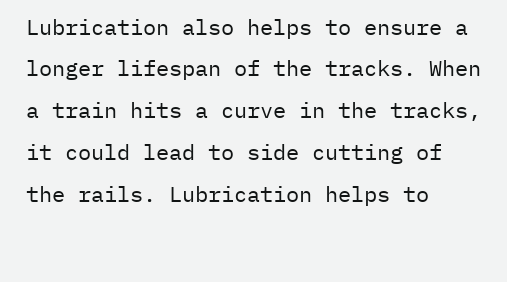Lubrication also helps to ensure a longer lifespan of the tracks. When a train hits a curve in the tracks, it could lead to side cutting of the rails. Lubrication helps to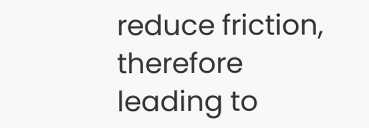reduce friction, therefore leading to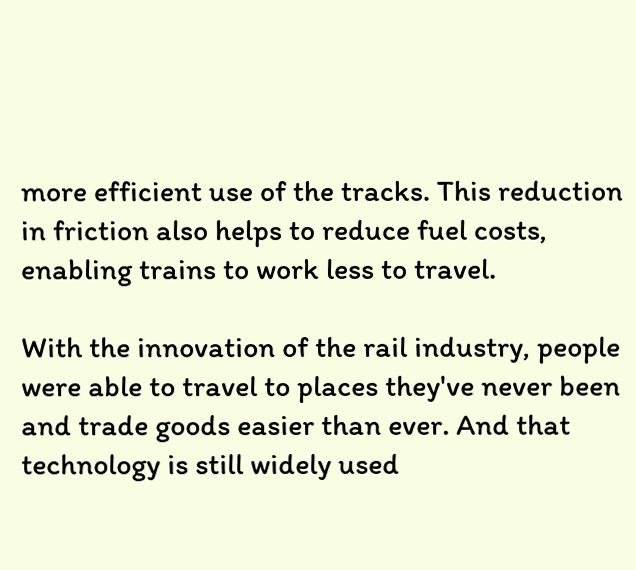more efficient use of the tracks. This reduction in friction also helps to reduce fuel costs, enabling trains to work less to travel.

With the innovation of the rail industry, people were able to travel to places they've never been and trade goods easier than ever. And that technology is still widely used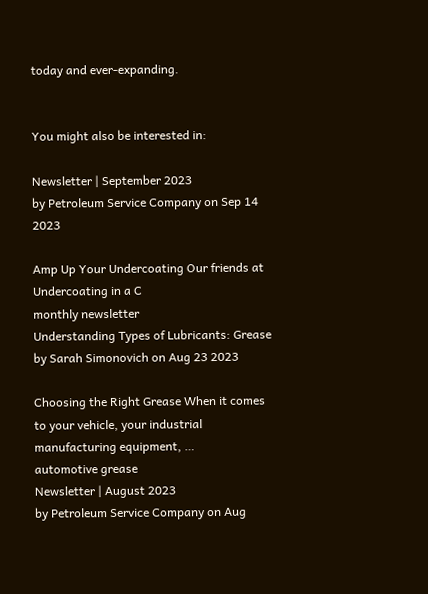today and ever-expanding.


You might also be interested in:

Newsletter | September 2023
by Petroleum Service Company on Sep 14 2023

Amp Up Your Undercoating Our friends at Undercoating in a C
monthly newsletter
Understanding Types of Lubricants: Grease
by Sarah Simonovich on Aug 23 2023

Choosing the Right Grease When it comes to your vehicle, your industrial manufacturing equipment, …
automotive grease
Newsletter | August 2023
by Petroleum Service Company on Aug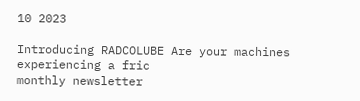10 2023

Introducing RADCOLUBE Are your machines experiencing a fric
monthly newsletter